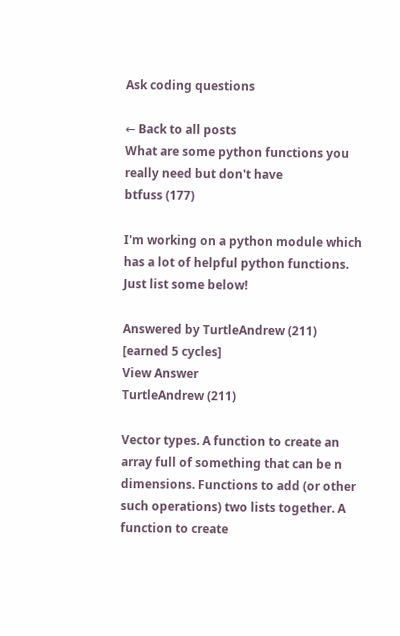Ask coding questions

← Back to all posts
What are some python functions you really need but don't have
btfuss (177)

I'm working on a python module which has a lot of helpful python functions. Just list some below!

Answered by TurtleAndrew (211) [earned 5 cycles]
View Answer
TurtleAndrew (211)

Vector types. A function to create an array full of something that can be n dimensions. Functions to add (or other such operations) two lists together. A function to create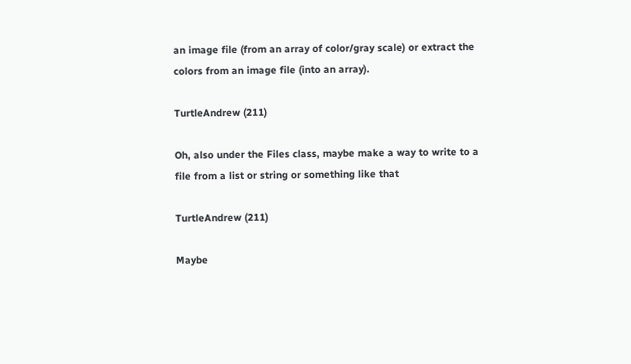an image file (from an array of color/gray scale) or extract the colors from an image file (into an array).

TurtleAndrew (211)

Oh, also under the Files class, maybe make a way to write to a file from a list or string or something like that

TurtleAndrew (211)

Maybe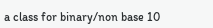a class for binary/non base 10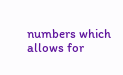numbers which allows for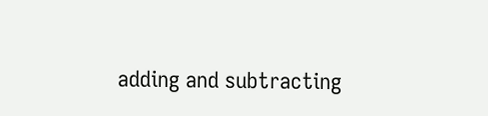adding and subtracting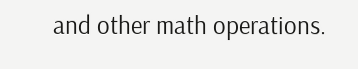and other math operations.